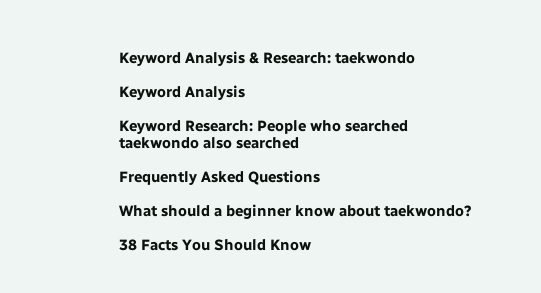Keyword Analysis & Research: taekwondo

Keyword Analysis

Keyword Research: People who searched taekwondo also searched

Frequently Asked Questions

What should a beginner know about taekwondo?

38 Facts You Should Know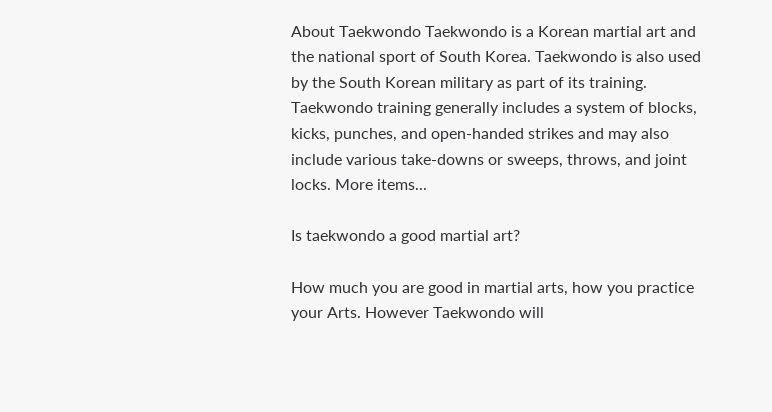About Taekwondo Taekwondo is a Korean martial art and the national sport of South Korea. Taekwondo is also used by the South Korean military as part of its training. Taekwondo training generally includes a system of blocks, kicks, punches, and open-handed strikes and may also include various take-downs or sweeps, throws, and joint locks. More items...

Is taekwondo a good martial art?

How much you are good in martial arts, how you practice your Arts. However Taekwondo will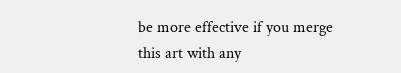be more effective if you merge this art with any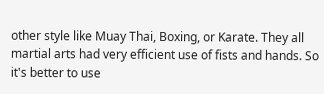other style like Muay Thai, Boxing, or Karate. They all martial arts had very efficient use of fists and hands. So it's better to use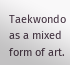Taekwondo as a mixed form of art.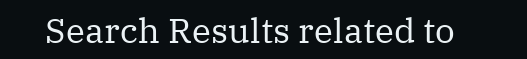Search Results related to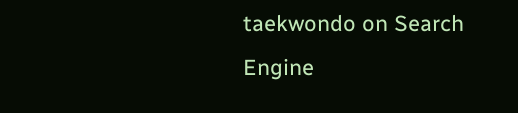taekwondo on Search Engine